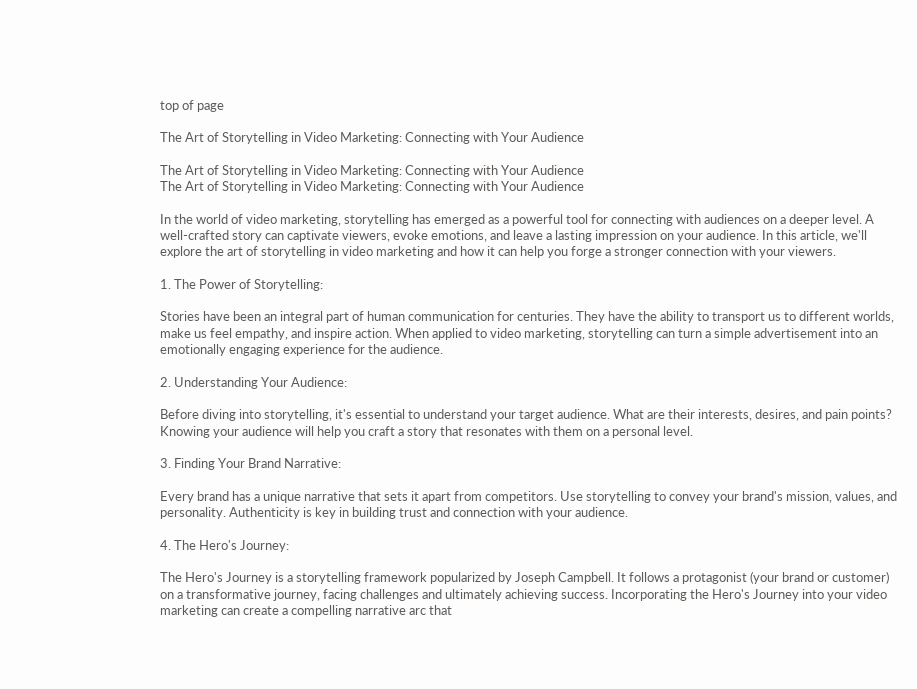top of page

The Art of Storytelling in Video Marketing: Connecting with Your Audience

The Art of Storytelling in Video Marketing: Connecting with Your Audience
The Art of Storytelling in Video Marketing: Connecting with Your Audience

In the world of video marketing, storytelling has emerged as a powerful tool for connecting with audiences on a deeper level. A well-crafted story can captivate viewers, evoke emotions, and leave a lasting impression on your audience. In this article, we'll explore the art of storytelling in video marketing and how it can help you forge a stronger connection with your viewers.

1. The Power of Storytelling:

Stories have been an integral part of human communication for centuries. They have the ability to transport us to different worlds, make us feel empathy, and inspire action. When applied to video marketing, storytelling can turn a simple advertisement into an emotionally engaging experience for the audience.

2. Understanding Your Audience:

Before diving into storytelling, it's essential to understand your target audience. What are their interests, desires, and pain points? Knowing your audience will help you craft a story that resonates with them on a personal level.

3. Finding Your Brand Narrative:

Every brand has a unique narrative that sets it apart from competitors. Use storytelling to convey your brand's mission, values, and personality. Authenticity is key in building trust and connection with your audience.

4. The Hero's Journey:

The Hero's Journey is a storytelling framework popularized by Joseph Campbell. It follows a protagonist (your brand or customer) on a transformative journey, facing challenges and ultimately achieving success. Incorporating the Hero's Journey into your video marketing can create a compelling narrative arc that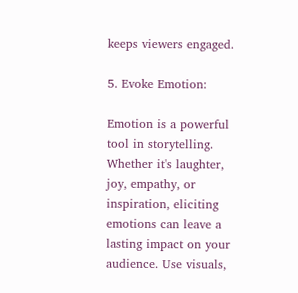keeps viewers engaged.

5. Evoke Emotion:

Emotion is a powerful tool in storytelling. Whether it's laughter, joy, empathy, or inspiration, eliciting emotions can leave a lasting impact on your audience. Use visuals,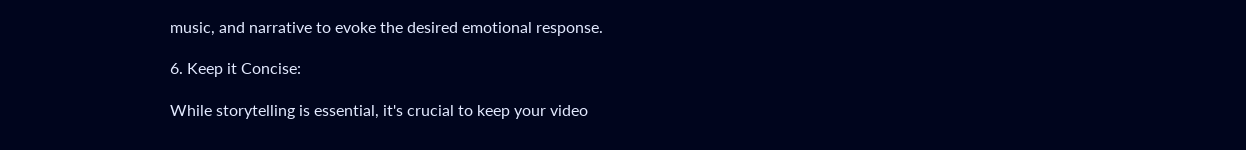music, and narrative to evoke the desired emotional response.

6. Keep it Concise:

While storytelling is essential, it's crucial to keep your video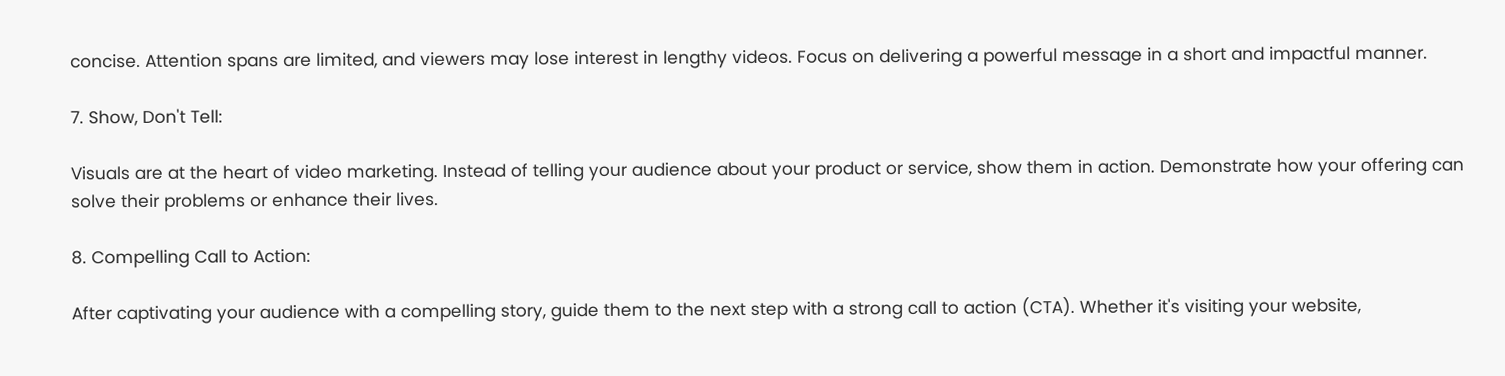concise. Attention spans are limited, and viewers may lose interest in lengthy videos. Focus on delivering a powerful message in a short and impactful manner.

7. Show, Don't Tell:

Visuals are at the heart of video marketing. Instead of telling your audience about your product or service, show them in action. Demonstrate how your offering can solve their problems or enhance their lives.

8. Compelling Call to Action:

After captivating your audience with a compelling story, guide them to the next step with a strong call to action (CTA). Whether it's visiting your website,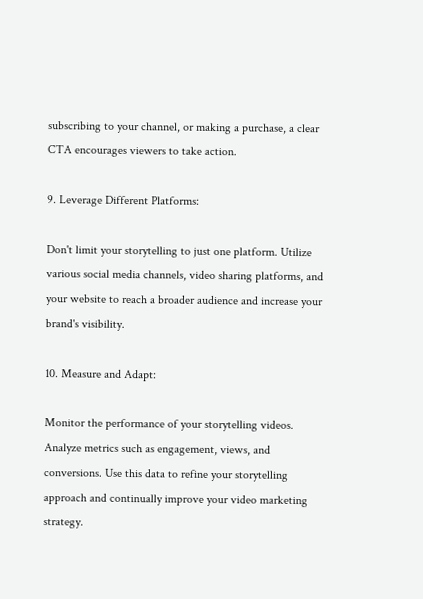subscribing to your channel, or making a purchase, a clear CTA encourages viewers to take action.

9. Leverage Different Platforms:

Don't limit your storytelling to just one platform. Utilize various social media channels, video sharing platforms, and your website to reach a broader audience and increase your brand's visibility.

10. Measure and Adapt:

Monitor the performance of your storytelling videos. Analyze metrics such as engagement, views, and conversions. Use this data to refine your storytelling approach and continually improve your video marketing strategy.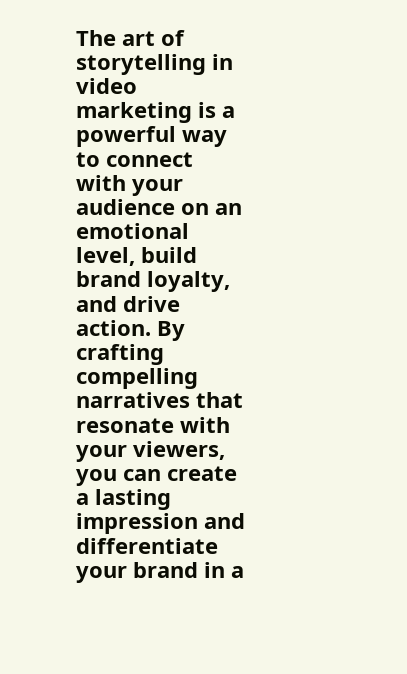The art of storytelling in video marketing is a powerful way to connect with your audience on an emotional level, build brand loyalty, and drive action. By crafting compelling narratives that resonate with your viewers, you can create a lasting impression and differentiate your brand in a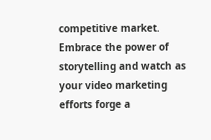competitive market. Embrace the power of storytelling and watch as your video marketing efforts forge a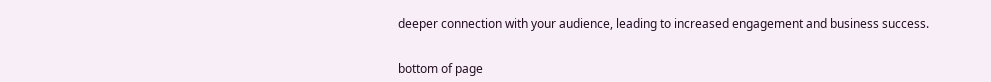deeper connection with your audience, leading to increased engagement and business success.


bottom of page